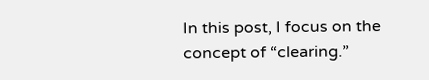In this post, I focus on the concept of “clearing.”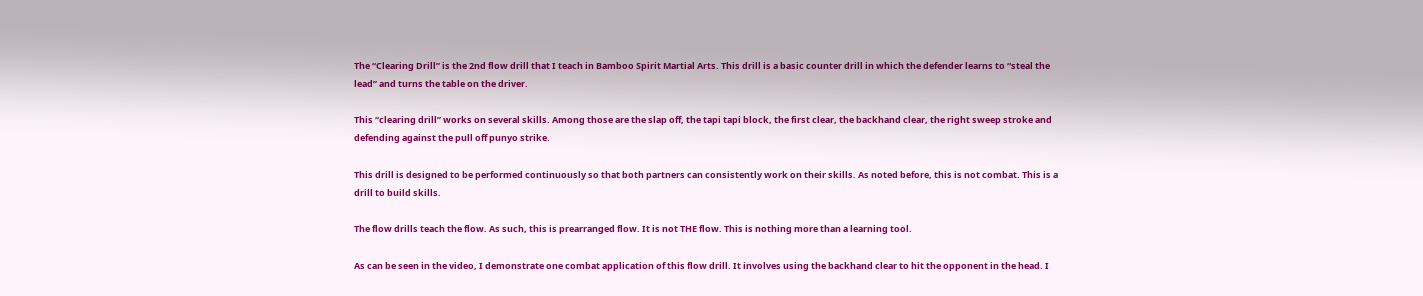The “Clearing Drill” is the 2nd flow drill that I teach in Bamboo Spirit Martial Arts. This drill is a basic counter drill in which the defender learns to “steal the lead” and turns the table on the driver.

This “clearing drill” works on several skills. Among those are the slap off, the tapi tapi block, the first clear, the backhand clear, the right sweep stroke and defending against the pull off punyo strike.

This drill is designed to be performed continuously so that both partners can consistently work on their skills. As noted before, this is not combat. This is a drill to build skills.

The flow drills teach the flow. As such, this is prearranged flow. It is not THE flow. This is nothing more than a learning tool.

As can be seen in the video, I demonstrate one combat application of this flow drill. It involves using the backhand clear to hit the opponent in the head. I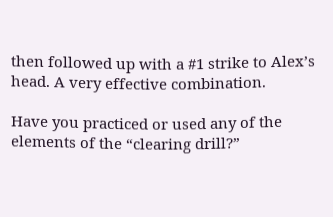then followed up with a #1 strike to Alex’s head. A very effective combination.

Have you practiced or used any of the elements of the “clearing drill?”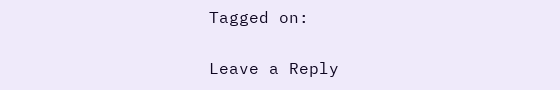Tagged on:

Leave a Reply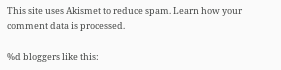This site uses Akismet to reduce spam. Learn how your comment data is processed.

%d bloggers like this: